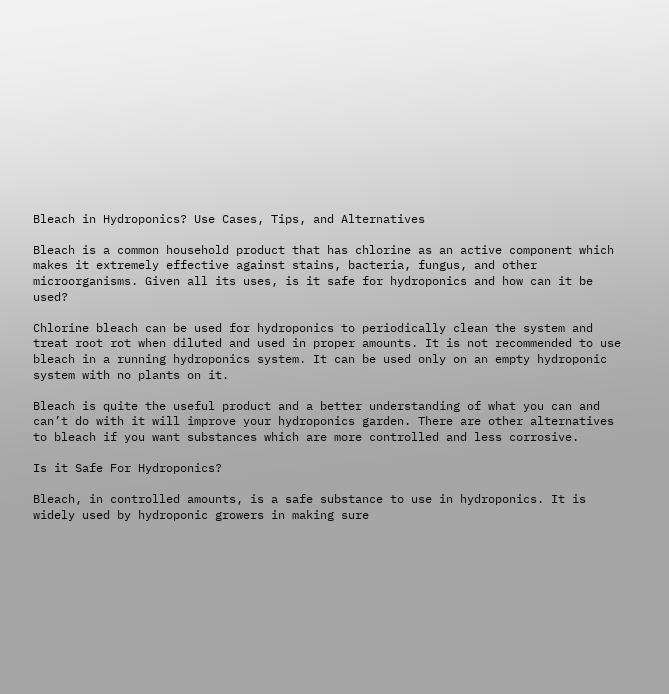Bleach in Hydroponics? Use Cases, Tips, and Alternatives

Bleach is a common household product that has chlorine as an active component which makes it extremely effective against stains, bacteria, fungus, and other microorganisms. Given all its uses, is it safe for hydroponics and how can it be used?

Chlorine bleach can be used for hydroponics to periodically clean the system and treat root rot when diluted and used in proper amounts. It is not recommended to use bleach in a running hydroponics system. It can be used only on an empty hydroponic system with no plants on it.

Bleach is quite the useful product and a better understanding of what you can and can’t do with it will improve your hydroponics garden. There are other alternatives to bleach if you want substances which are more controlled and less corrosive.

Is it Safe For Hydroponics?

Bleach, in controlled amounts, is a safe substance to use in hydroponics. It is widely used by hydroponic growers in making sure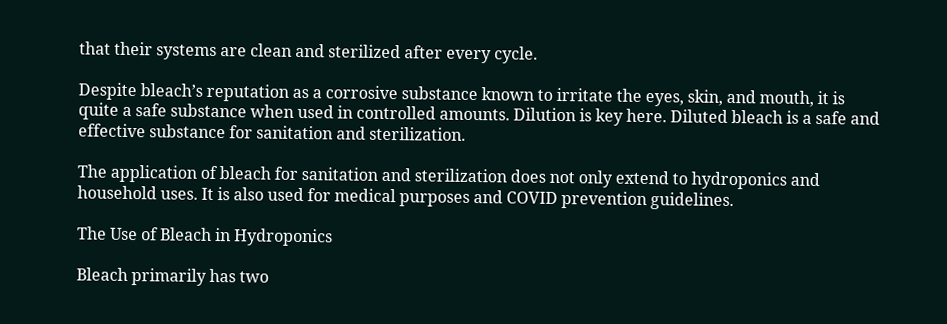that their systems are clean and sterilized after every cycle.

Despite bleach’s reputation as a corrosive substance known to irritate the eyes, skin, and mouth, it is quite a safe substance when used in controlled amounts. Dilution is key here. Diluted bleach is a safe and effective substance for sanitation and sterilization.

The application of bleach for sanitation and sterilization does not only extend to hydroponics and household uses. It is also used for medical purposes and COVID prevention guidelines.

The Use of Bleach in Hydroponics

Bleach primarily has two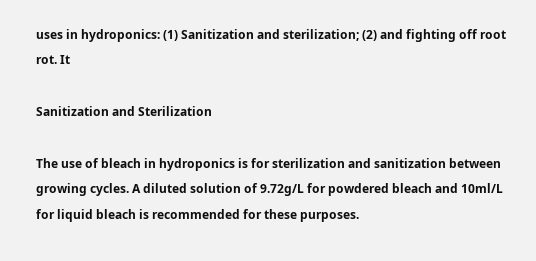uses in hydroponics: (1) Sanitization and sterilization; (2) and fighting off root rot. It

Sanitization and Sterilization

The use of bleach in hydroponics is for sterilization and sanitization between growing cycles. A diluted solution of 9.72g/L for powdered bleach and 10ml/L for liquid bleach is recommended for these purposes.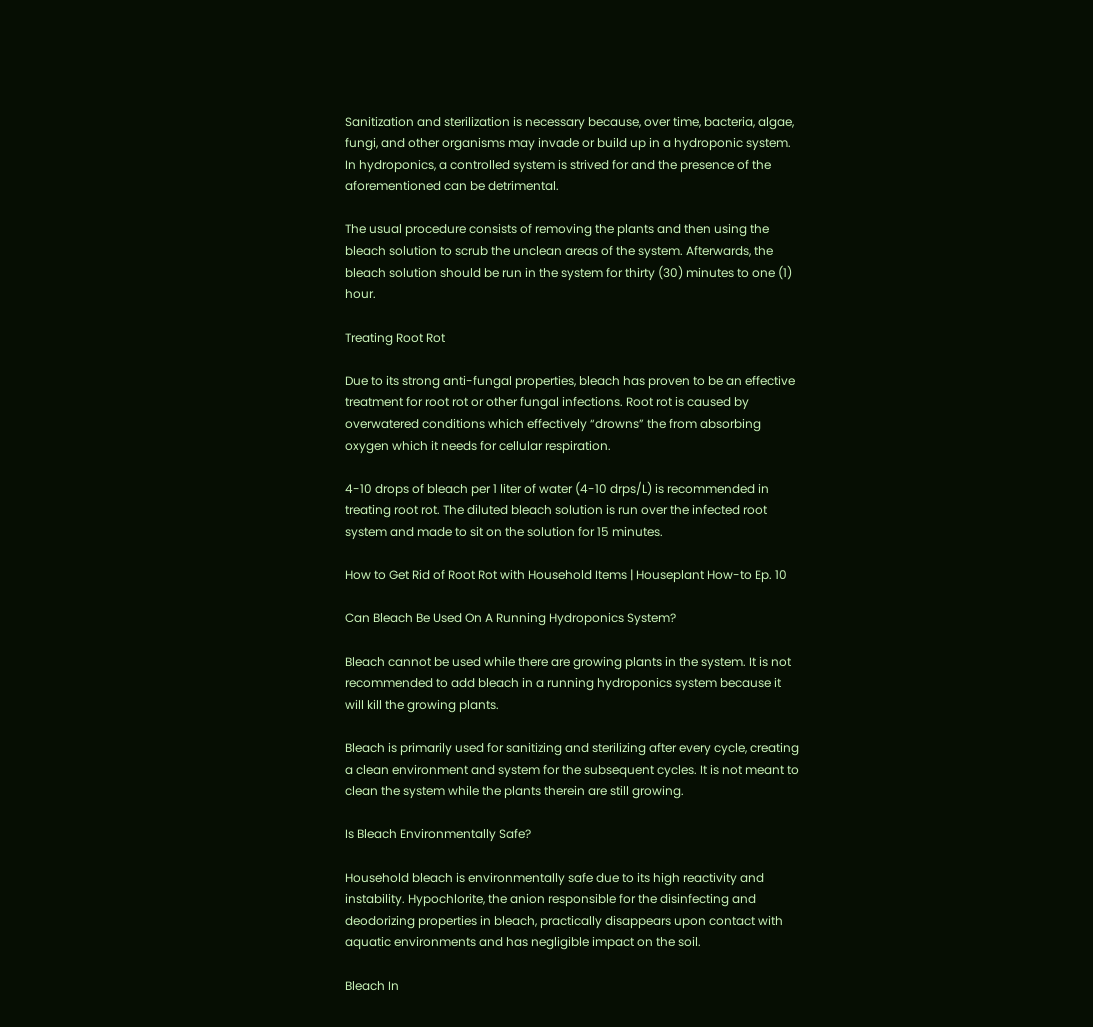Sanitization and sterilization is necessary because, over time, bacteria, algae, fungi, and other organisms may invade or build up in a hydroponic system. In hydroponics, a controlled system is strived for and the presence of the aforementioned can be detrimental.

The usual procedure consists of removing the plants and then using the bleach solution to scrub the unclean areas of the system. Afterwards, the bleach solution should be run in the system for thirty (30) minutes to one (1) hour.

Treating Root Rot

Due to its strong anti-fungal properties, bleach has proven to be an effective treatment for root rot or other fungal infections. Root rot is caused by overwatered conditions which effectively “drowns” the from absorbing oxygen which it needs for cellular respiration.

4-10 drops of bleach per 1 liter of water (4-10 drps/L) is recommended in treating root rot. The diluted bleach solution is run over the infected root system and made to sit on the solution for 15 minutes.

How to Get Rid of Root Rot with Household Items | Houseplant How-to Ep. 10

Can Bleach Be Used On A Running Hydroponics System?

Bleach cannot be used while there are growing plants in the system. It is not recommended to add bleach in a running hydroponics system because it will kill the growing plants.

Bleach is primarily used for sanitizing and sterilizing after every cycle, creating a clean environment and system for the subsequent cycles. It is not meant to clean the system while the plants therein are still growing.

Is Bleach Environmentally Safe?

Household bleach is environmentally safe due to its high reactivity and instability. Hypochlorite, the anion responsible for the disinfecting and deodorizing properties in bleach, practically disappears upon contact with aquatic environments and has negligible impact on the soil.

Bleach In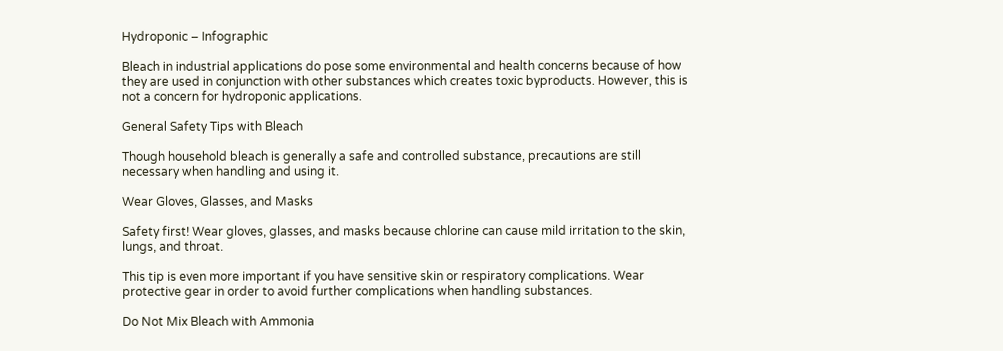Hydroponic – Infographic

Bleach in industrial applications do pose some environmental and health concerns because of how they are used in conjunction with other substances which creates toxic byproducts. However, this is not a concern for hydroponic applications.

General Safety Tips with Bleach

Though household bleach is generally a safe and controlled substance, precautions are still necessary when handling and using it.

Wear Gloves, Glasses, and Masks

Safety first! Wear gloves, glasses, and masks because chlorine can cause mild irritation to the skin, lungs, and throat.

This tip is even more important if you have sensitive skin or respiratory complications. Wear protective gear in order to avoid further complications when handling substances.

Do Not Mix Bleach with Ammonia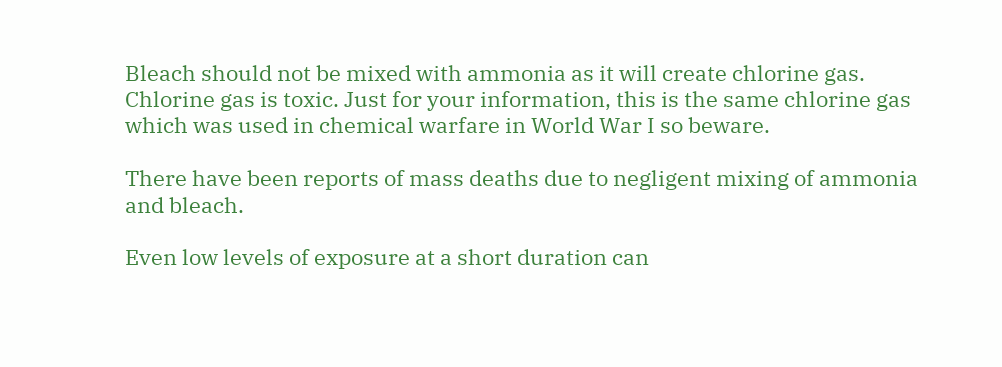Bleach should not be mixed with ammonia as it will create chlorine gas. Chlorine gas is toxic. Just for your information, this is the same chlorine gas which was used in chemical warfare in World War I so beware.

There have been reports of mass deaths due to negligent mixing of ammonia and bleach.

Even low levels of exposure at a short duration can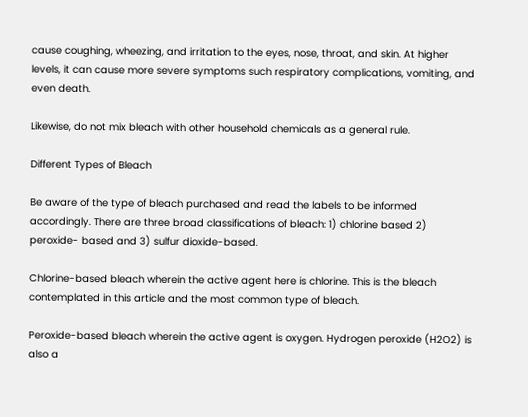cause coughing, wheezing, and irritation to the eyes, nose, throat, and skin. At higher levels, it can cause more severe symptoms such respiratory complications, vomiting, and even death.

Likewise, do not mix bleach with other household chemicals as a general rule.

Different Types of Bleach

Be aware of the type of bleach purchased and read the labels to be informed accordingly. There are three broad classifications of bleach: 1) chlorine based 2) peroxide- based and 3) sulfur dioxide-based.

Chlorine-based bleach wherein the active agent here is chlorine. This is the bleach contemplated in this article and the most common type of bleach.

Peroxide-based bleach wherein the active agent is oxygen. Hydrogen peroxide (H2O2) is also a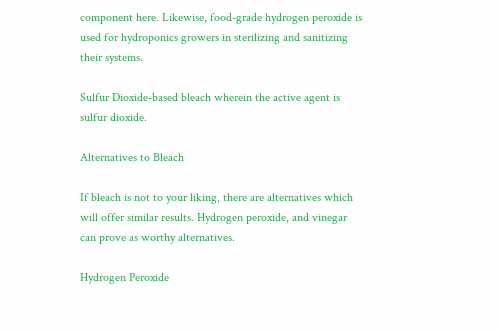component here. Likewise, food-grade hydrogen peroxide is used for hydroponics growers in sterilizing and sanitizing their systems.

Sulfur Dioxide-based bleach wherein the active agent is sulfur dioxide.

Alternatives to Bleach

If bleach is not to your liking, there are alternatives which will offer similar results. Hydrogen peroxide, and vinegar can prove as worthy alternatives.

Hydrogen Peroxide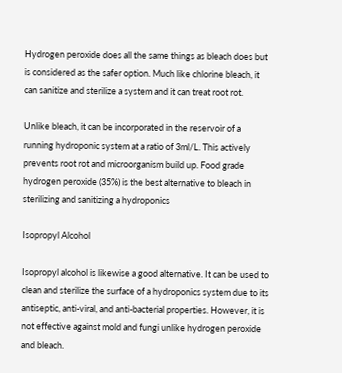Hydrogen peroxide does all the same things as bleach does but is considered as the safer option. Much like chlorine bleach, it can sanitize and sterilize a system and it can treat root rot.

Unlike bleach, it can be incorporated in the reservoir of a running hydroponic system at a ratio of 3ml/L. This actively prevents root rot and microorganism build up. Food grade hydrogen peroxide (35%) is the best alternative to bleach in sterilizing and sanitizing a hydroponics

Isopropyl Alcohol

Isopropyl alcohol is likewise a good alternative. It can be used to clean and sterilize the surface of a hydroponics system due to its antiseptic, anti-viral, and anti-bacterial properties. However, it is not effective against mold and fungi unlike hydrogen peroxide and bleach.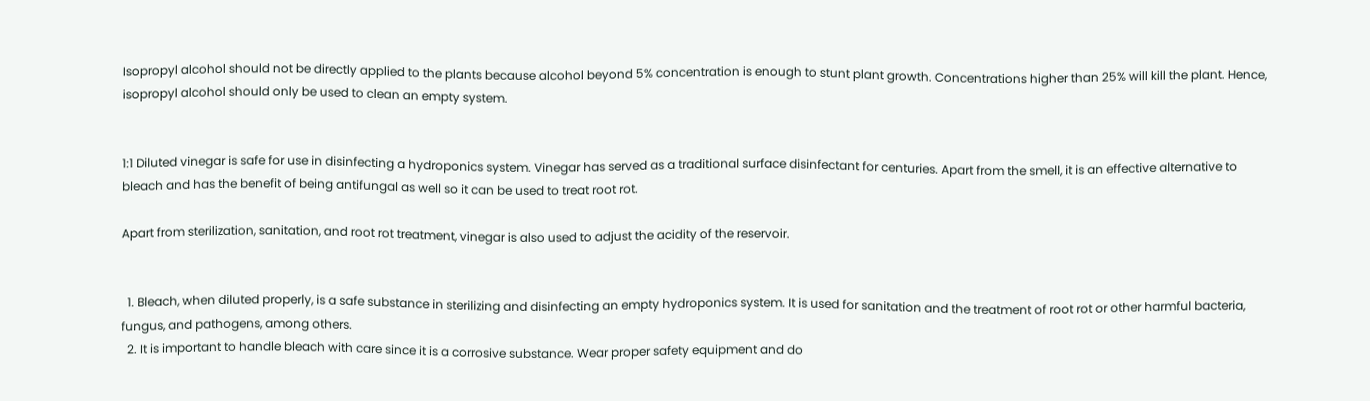Isopropyl alcohol should not be directly applied to the plants because alcohol beyond 5% concentration is enough to stunt plant growth. Concentrations higher than 25% will kill the plant. Hence, isopropyl alcohol should only be used to clean an empty system.


1:1 Diluted vinegar is safe for use in disinfecting a hydroponics system. Vinegar has served as a traditional surface disinfectant for centuries. Apart from the smell, it is an effective alternative to bleach and has the benefit of being antifungal as well so it can be used to treat root rot.

Apart from sterilization, sanitation, and root rot treatment, vinegar is also used to adjust the acidity of the reservoir.


  1. Bleach, when diluted properly, is a safe substance in sterilizing and disinfecting an empty hydroponics system. It is used for sanitation and the treatment of root rot or other harmful bacteria, fungus, and pathogens, among others.
  2. It is important to handle bleach with care since it is a corrosive substance. Wear proper safety equipment and do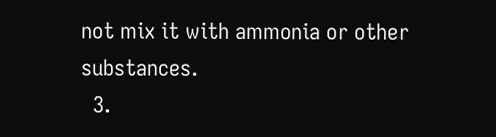not mix it with ammonia or other substances.
  3.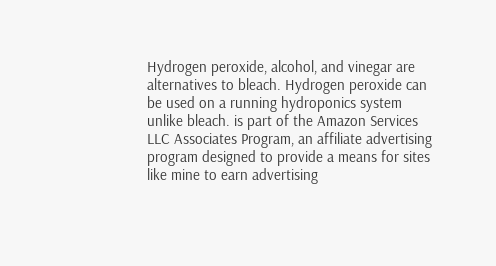Hydrogen peroxide, alcohol, and vinegar are alternatives to bleach. Hydrogen peroxide can be used on a running hydroponics system unlike bleach. is part of the Amazon Services LLC Associates Program, an affiliate advertising program designed to provide a means for sites like mine to earn advertising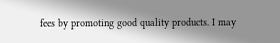fees by promoting good quality products. I may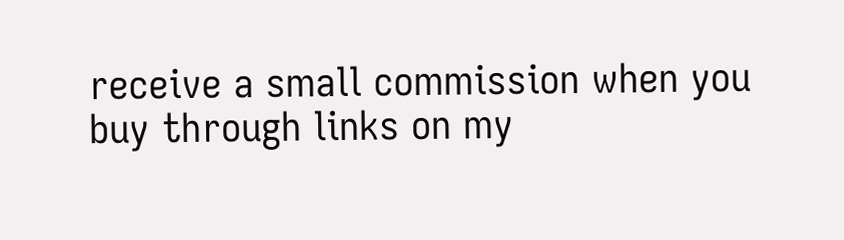receive a small commission when you buy through links on my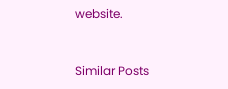website.


Similar Posts